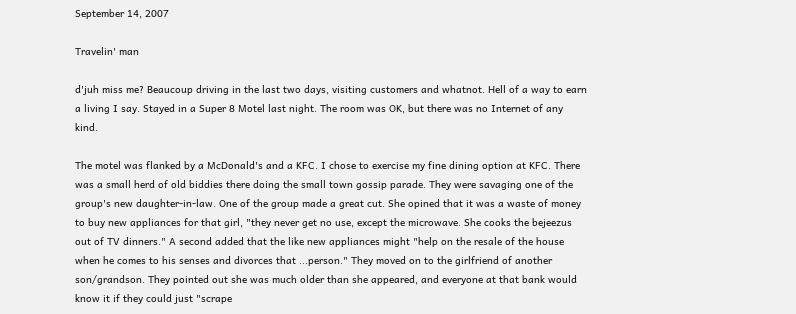September 14, 2007

Travelin' man

d'juh miss me? Beaucoup driving in the last two days, visiting customers and whatnot. Hell of a way to earn a living I say. Stayed in a Super 8 Motel last night. The room was OK, but there was no Internet of any kind.

The motel was flanked by a McDonald's and a KFC. I chose to exercise my fine dining option at KFC. There was a small herd of old biddies there doing the small town gossip parade. They were savaging one of the group's new daughter-in-law. One of the group made a great cut. She opined that it was a waste of money to buy new appliances for that girl, "they never get no use, except the microwave. She cooks the bejeezus out of TV dinners." A second added that the like new appliances might "help on the resale of the house when he comes to his senses and divorces that ...person." They moved on to the girlfriend of another son/grandson. They pointed out she was much older than she appeared, and everyone at that bank would know it if they could just "scrape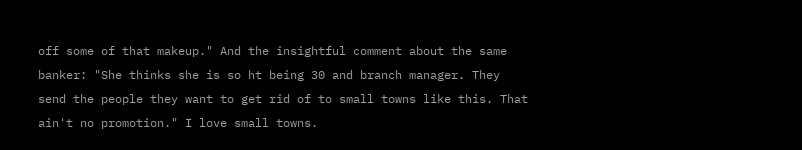off some of that makeup." And the insightful comment about the same banker: "She thinks she is so ht being 30 and branch manager. They send the people they want to get rid of to small towns like this. That ain't no promotion." I love small towns.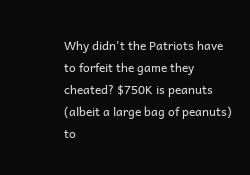Why didn't the Patriots have to forfeit the game they cheated? $750K is peanuts (albeit a large bag of peanuts) to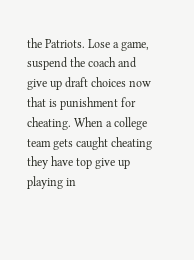the Patriots. Lose a game, suspend the coach and give up draft choices now that is punishment for cheating. When a college team gets caught cheating they have top give up playing in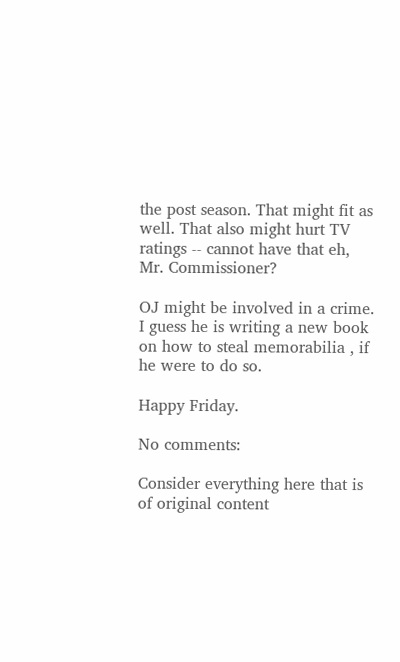the post season. That might fit as well. That also might hurt TV ratings -- cannot have that eh, Mr. Commissioner?

OJ might be involved in a crime. I guess he is writing a new book on how to steal memorabilia , if he were to do so.

Happy Friday.

No comments:

Consider everything here that is of original content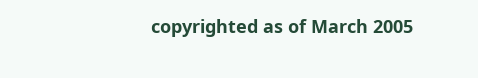copyrighted as of March 2005